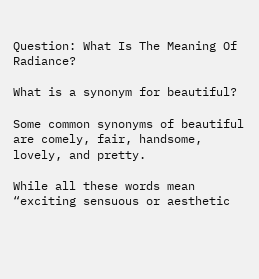Question: What Is The Meaning Of Radiance?

What is a synonym for beautiful?

Some common synonyms of beautiful are comely, fair, handsome, lovely, and pretty.

While all these words mean “exciting sensuous or aesthetic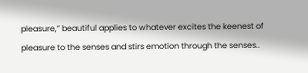pleasure,” beautiful applies to whatever excites the keenest of pleasure to the senses and stirs emotion through the senses..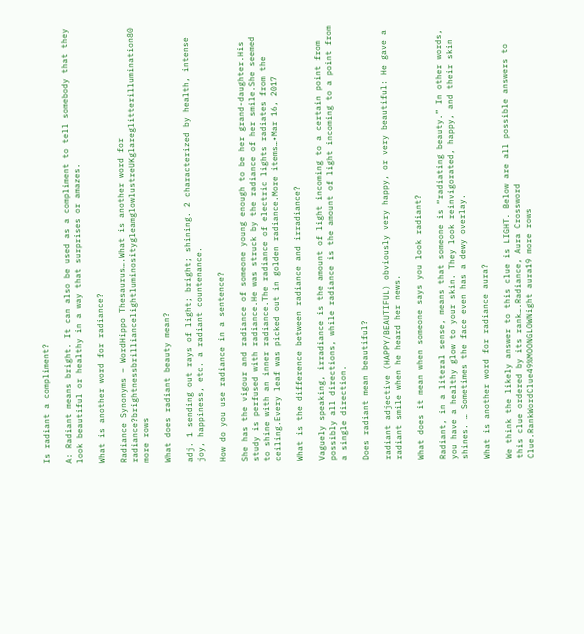Is radiant a compliment?

A: Radiant means bright. It can also be used as a compliment to tell somebody that they look beautiful or healthy in a way that surprises or amazes.

What is another word for radiance?

Radiance Synonyms – WordHippo Thesaurus….What is another word for radiance?brightnessbrilliancelightluminositygleamglowlustreUKglareglitterillumination80 more rows

What does radiant beauty mean?

adj. 1 sending out rays of light; bright; shining. 2 characterized by health, intense joy, happiness, etc. a radiant countenance.

How do you use radiance in a sentence?

She has the vigour and radiance of someone young enough to be her grand-daughter.His study is perfused with radiance.He was struck by the radiance of her smile.She seemed to shine with an inner radiance.The radiance of electric lights radiates from the ceiling.Every leaf was picked out in golden radiance.More items…•Mar 16, 2017

What is the difference between radiance and irradiance?

Vaguely speaking, irradiance is the amount of light incoming to a certain point from possibly all directions, while radiance is the amount of light incoming to a point from a single direction.

Does radiant mean beautiful?

radiant adjective (HAPPY/BEAUTIFUL) obviously very happy, or very beautiful: He gave a radiant smile when he heard her news.

What does it mean when someone says you look radiant?

Radiant, in a literal sense, means that someone is “radiating beauty.” In other words, you have a healthy glow to your skin. They look reinvigorated, happy, and their skin shines. … Sometimes the face even has a dewy overlay.

What is another word for radiance aura?

We think the likely answer to this clue is LIGHT. Below are all possible answers to this clue ordered by its rank….Radiance, Aura Crossword Clue.RankWordClue49%MOONGLOWNight aura19 more rows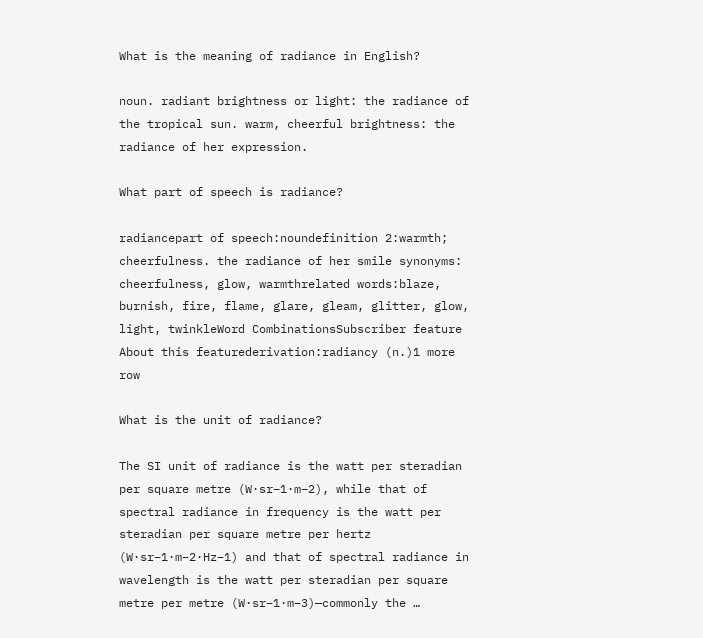What is the meaning of radiance in English?

noun. radiant brightness or light: the radiance of the tropical sun. warm, cheerful brightness: the radiance of her expression.

What part of speech is radiance?

radiancepart of speech:noundefinition 2:warmth; cheerfulness. the radiance of her smile synonyms: cheerfulness, glow, warmthrelated words:blaze, burnish, fire, flame, glare, gleam, glitter, glow, light, twinkleWord CombinationsSubscriber feature About this featurederivation:radiancy (n.)1 more row

What is the unit of radiance?

The SI unit of radiance is the watt per steradian per square metre (W·sr−1·m−2), while that of spectral radiance in frequency is the watt per steradian per square metre per hertz (W·sr−1·m−2·Hz−1) and that of spectral radiance in wavelength is the watt per steradian per square metre per metre (W·sr−1·m−3)—commonly the …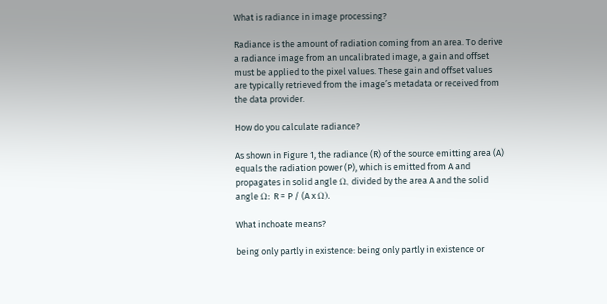What is radiance in image processing?

Radiance is the amount of radiation coming from an area. To derive a radiance image from an uncalibrated image, a gain and offset must be applied to the pixel values. These gain and offset values are typically retrieved from the image’s metadata or received from the data provider.

How do you calculate radiance?

As shown in Figure 1, the radiance (R) of the source emitting area (A) equals the radiation power (P), which is emitted from A and propagates in solid angle Ω, divided by the area A and the solid angle Ω: R = P / (A x Ω).

What inchoate means?

being only partly in existence: being only partly in existence or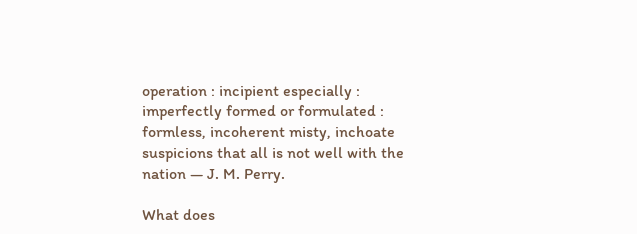operation : incipient especially : imperfectly formed or formulated : formless, incoherent misty, inchoate suspicions that all is not well with the nation — J. M. Perry.

What does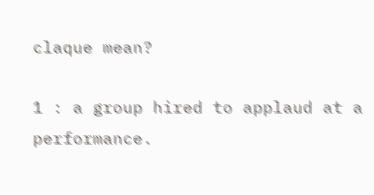claque mean?

1 : a group hired to applaud at a performance.